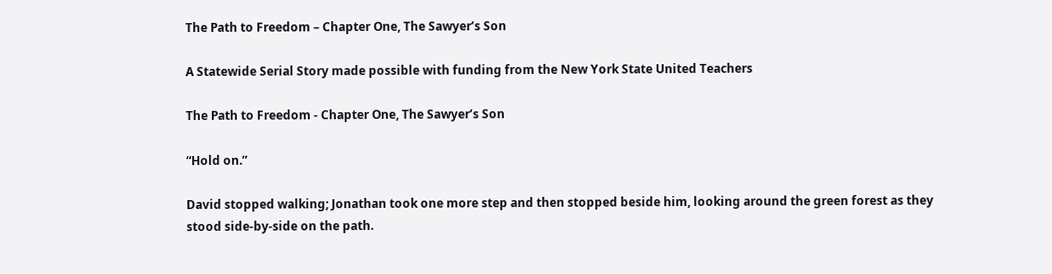The Path to Freedom – Chapter One, The Sawyer’s Son

A Statewide Serial Story made possible with funding from the New York State United Teachers

The Path to Freedom - Chapter One, The Sawyer’s Son

“Hold on.”

David stopped walking; Jonathan took one more step and then stopped beside him, looking around the green forest as they stood side-by-side on the path.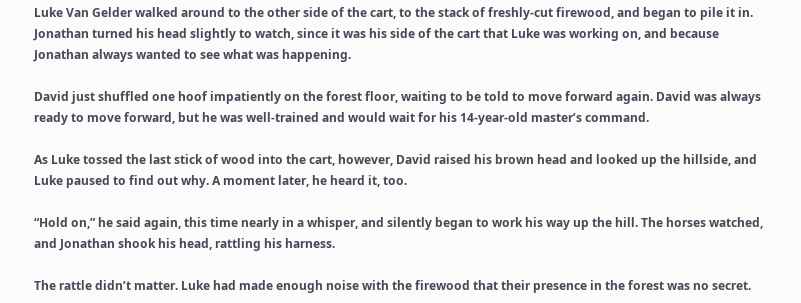Luke Van Gelder walked around to the other side of the cart, to the stack of freshly-cut firewood, and began to pile it in. Jonathan turned his head slightly to watch, since it was his side of the cart that Luke was working on, and because Jonathan always wanted to see what was happening.

David just shuffled one hoof impatiently on the forest floor, waiting to be told to move forward again. David was always ready to move forward, but he was well-trained and would wait for his 14-year-old master’s command.

As Luke tossed the last stick of wood into the cart, however, David raised his brown head and looked up the hillside, and Luke paused to find out why. A moment later, he heard it, too.

“Hold on,” he said again, this time nearly in a whisper, and silently began to work his way up the hill. The horses watched, and Jonathan shook his head, rattling his harness.

The rattle didn’t matter. Luke had made enough noise with the firewood that their presence in the forest was no secret.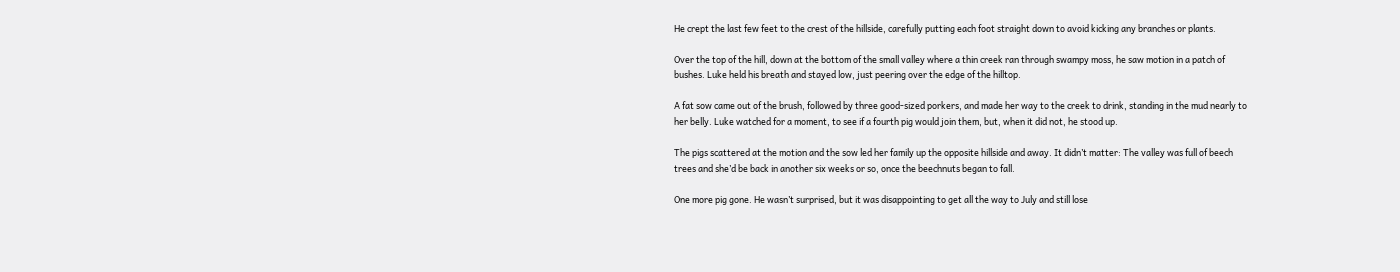He crept the last few feet to the crest of the hillside, carefully putting each foot straight down to avoid kicking any branches or plants.

Over the top of the hill, down at the bottom of the small valley where a thin creek ran through swampy moss, he saw motion in a patch of bushes. Luke held his breath and stayed low, just peering over the edge of the hilltop.

A fat sow came out of the brush, followed by three good-sized porkers, and made her way to the creek to drink, standing in the mud nearly to her belly. Luke watched for a moment, to see if a fourth pig would join them, but, when it did not, he stood up.

The pigs scattered at the motion and the sow led her family up the opposite hillside and away. It didn’t matter: The valley was full of beech trees and she’d be back in another six weeks or so, once the beechnuts began to fall.

One more pig gone. He wasn’t surprised, but it was disappointing to get all the way to July and still lose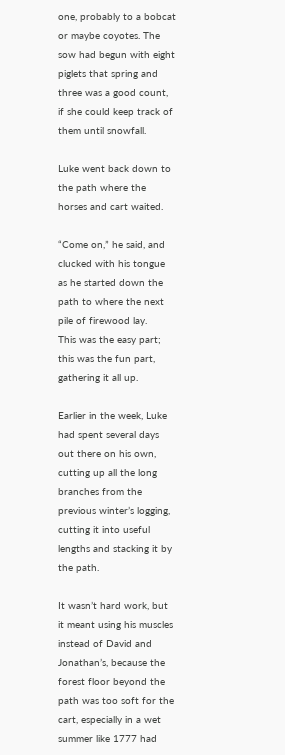one, probably to a bobcat or maybe coyotes. The sow had begun with eight piglets that spring and three was a good count, if she could keep track of them until snowfall.

Luke went back down to the path where the horses and cart waited.

“Come on,” he said, and clucked with his tongue as he started down the path to where the next pile of firewood lay.
This was the easy part; this was the fun part, gathering it all up.

Earlier in the week, Luke had spent several days out there on his own, cutting up all the long branches from the previous winter’s logging, cutting it into useful lengths and stacking it by the path.

It wasn’t hard work, but it meant using his muscles instead of David and Jonathan’s, because the forest floor beyond the path was too soft for the cart, especially in a wet summer like 1777 had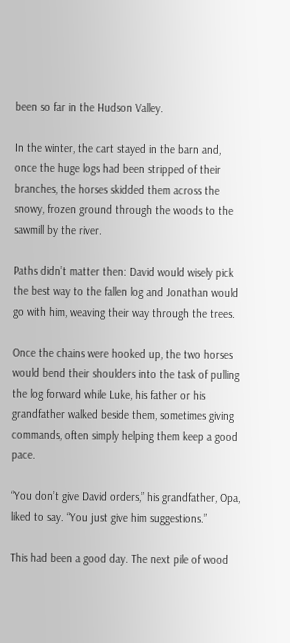been so far in the Hudson Valley.

In the winter, the cart stayed in the barn and, once the huge logs had been stripped of their branches, the horses skidded them across the snowy, frozen ground through the woods to the sawmill by the river.

Paths didn’t matter then: David would wisely pick the best way to the fallen log and Jonathan would go with him, weaving their way through the trees.

Once the chains were hooked up, the two horses would bend their shoulders into the task of pulling the log forward while Luke, his father or his grandfather walked beside them, sometimes giving commands, often simply helping them keep a good pace.

“You don’t give David orders,” his grandfather, Opa, liked to say. “You just give him suggestions.”

This had been a good day. The next pile of wood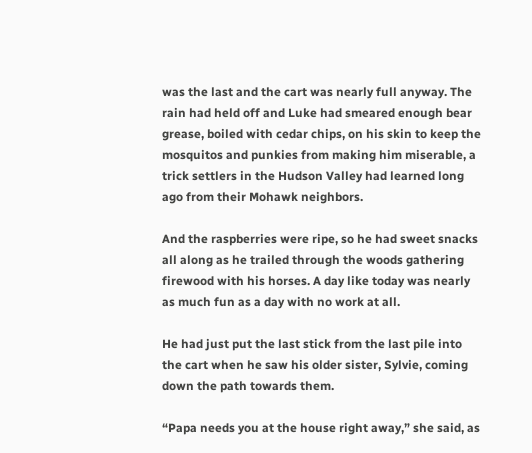was the last and the cart was nearly full anyway. The rain had held off and Luke had smeared enough bear grease, boiled with cedar chips, on his skin to keep the mosquitos and punkies from making him miserable, a trick settlers in the Hudson Valley had learned long ago from their Mohawk neighbors.

And the raspberries were ripe, so he had sweet snacks all along as he trailed through the woods gathering firewood with his horses. A day like today was nearly as much fun as a day with no work at all.

He had just put the last stick from the last pile into the cart when he saw his older sister, Sylvie, coming down the path towards them.

“Papa needs you at the house right away,” she said, as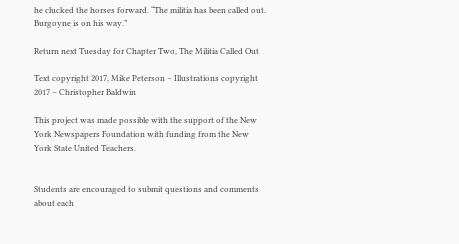he clucked the horses forward. “The militia has been called out. Burgoyne is on his way.”

Return next Tuesday for Chapter Two, The Militia Called Out

Text copyright 2017, Mike Peterson – Illustrations copyright 2017 – Christopher Baldwin

This project was made possible with the support of the New York Newspapers Foundation with funding from the New York State United Teachers.


Students are encouraged to submit questions and comments about each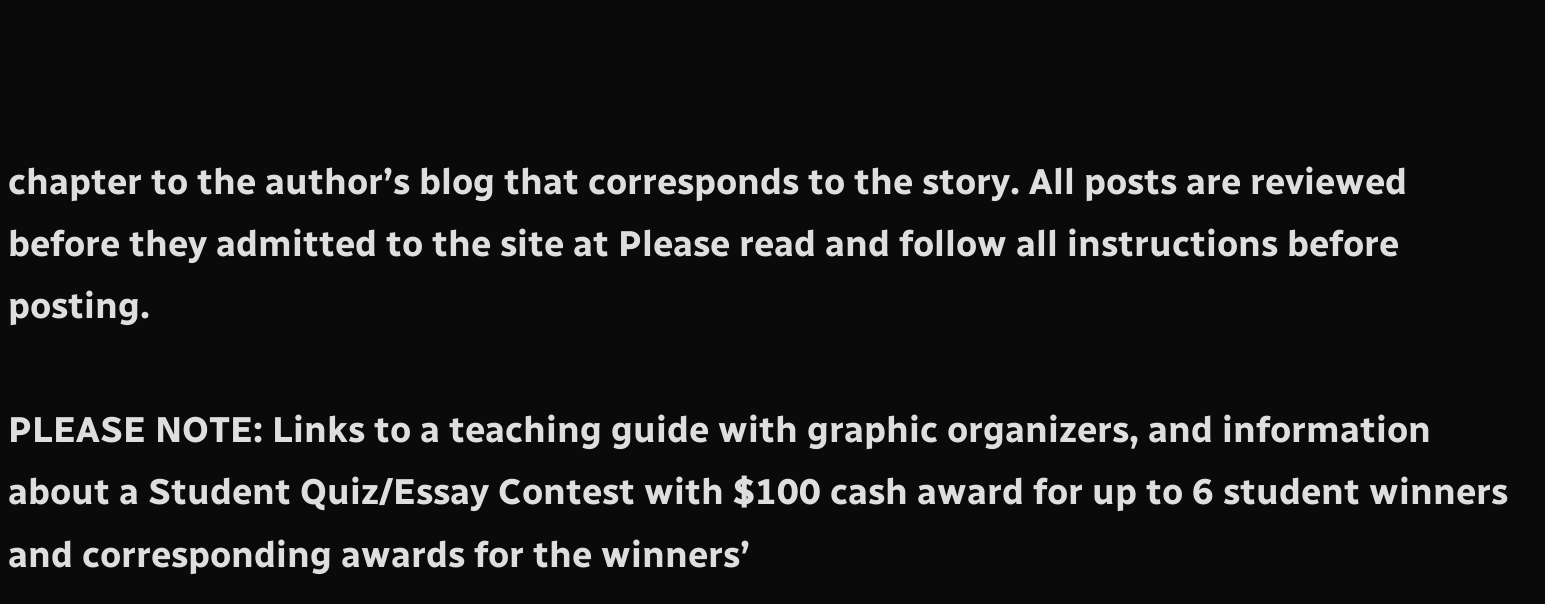chapter to the author’s blog that corresponds to the story. All posts are reviewed before they admitted to the site at Please read and follow all instructions before posting.

PLEASE NOTE: Links to a teaching guide with graphic organizers, and information about a Student Quiz/Essay Contest with $100 cash award for up to 6 student winners and corresponding awards for the winners’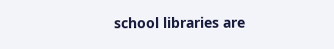school libraries are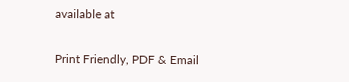available at

Print Friendly, PDF & Email